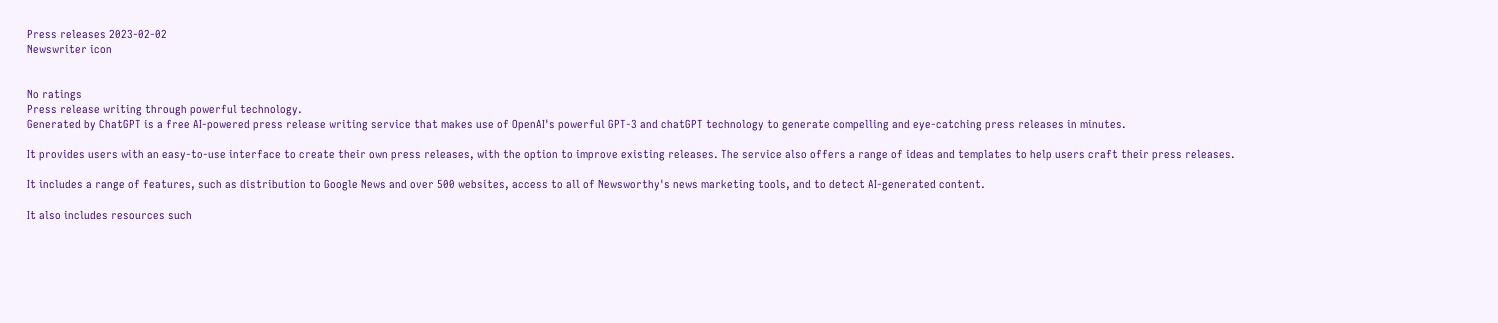Press releases 2023-02-02
Newswriter icon


No ratings
Press release writing through powerful technology.
Generated by ChatGPT is a free AI-powered press release writing service that makes use of OpenAI's powerful GPT-3 and chatGPT technology to generate compelling and eye-catching press releases in minutes.

It provides users with an easy-to-use interface to create their own press releases, with the option to improve existing releases. The service also offers a range of ideas and templates to help users craft their press releases.

It includes a range of features, such as distribution to Google News and over 500 websites, access to all of Newsworthy's news marketing tools, and to detect AI-generated content.

It also includes resources such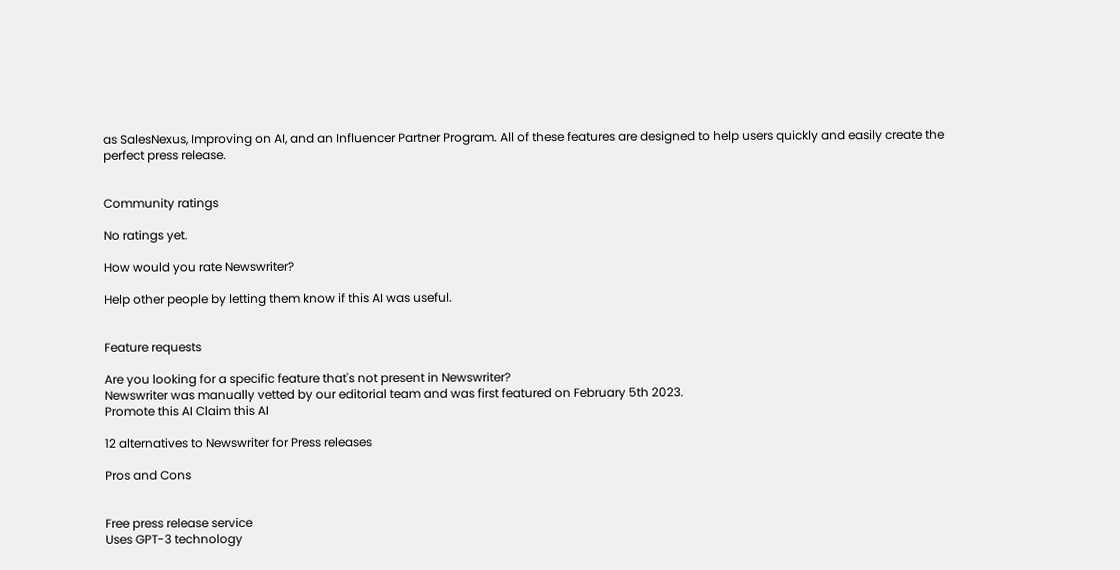as SalesNexus, Improving on AI, and an Influencer Partner Program. All of these features are designed to help users quickly and easily create the perfect press release.


Community ratings

No ratings yet.

How would you rate Newswriter?

Help other people by letting them know if this AI was useful.


Feature requests

Are you looking for a specific feature that's not present in Newswriter?
Newswriter was manually vetted by our editorial team and was first featured on February 5th 2023.
Promote this AI Claim this AI

12 alternatives to Newswriter for Press releases

Pros and Cons


Free press release service
Uses GPT-3 technology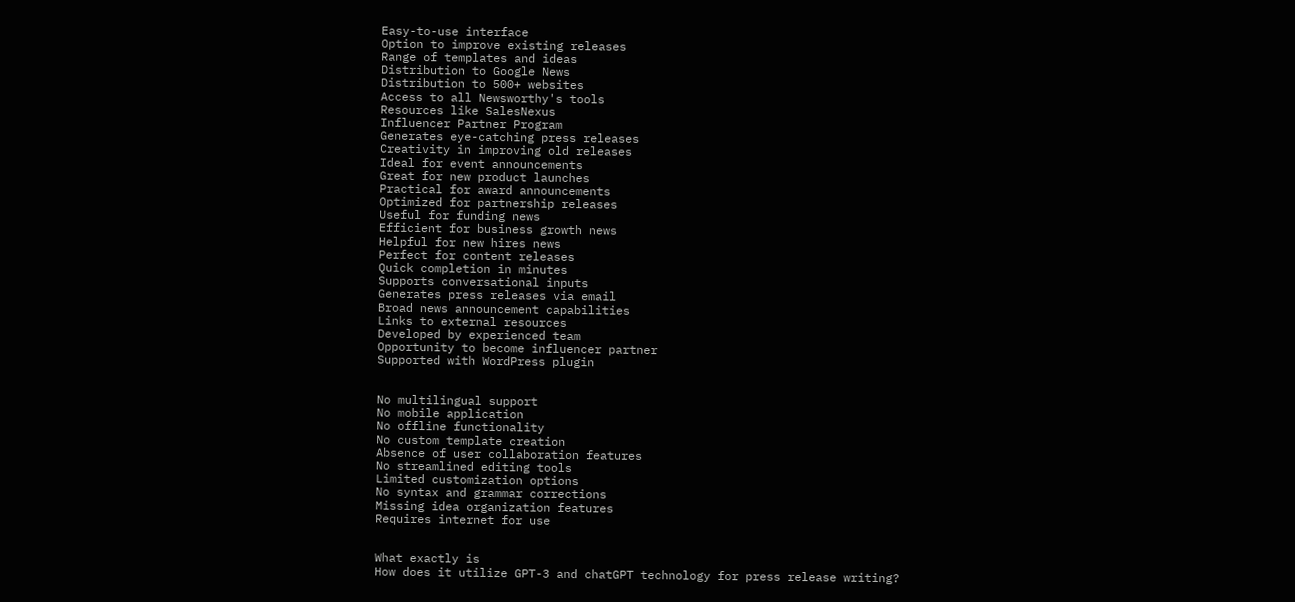Easy-to-use interface
Option to improve existing releases
Range of templates and ideas
Distribution to Google News
Distribution to 500+ websites
Access to all Newsworthy's tools
Resources like SalesNexus
Influencer Partner Program
Generates eye-catching press releases
Creativity in improving old releases
Ideal for event announcements
Great for new product launches
Practical for award announcements
Optimized for partnership releases
Useful for funding news
Efficient for business growth news
Helpful for new hires news
Perfect for content releases
Quick completion in minutes
Supports conversational inputs
Generates press releases via email
Broad news announcement capabilities
Links to external resources
Developed by experienced team
Opportunity to become influencer partner
Supported with WordPress plugin


No multilingual support
No mobile application
No offline functionality
No custom template creation
Absence of user collaboration features
No streamlined editing tools
Limited customization options
No syntax and grammar corrections
Missing idea organization features
Requires internet for use


What exactly is
How does it utilize GPT-3 and chatGPT technology for press release writing?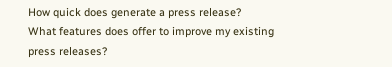How quick does generate a press release?
What features does offer to improve my existing press releases?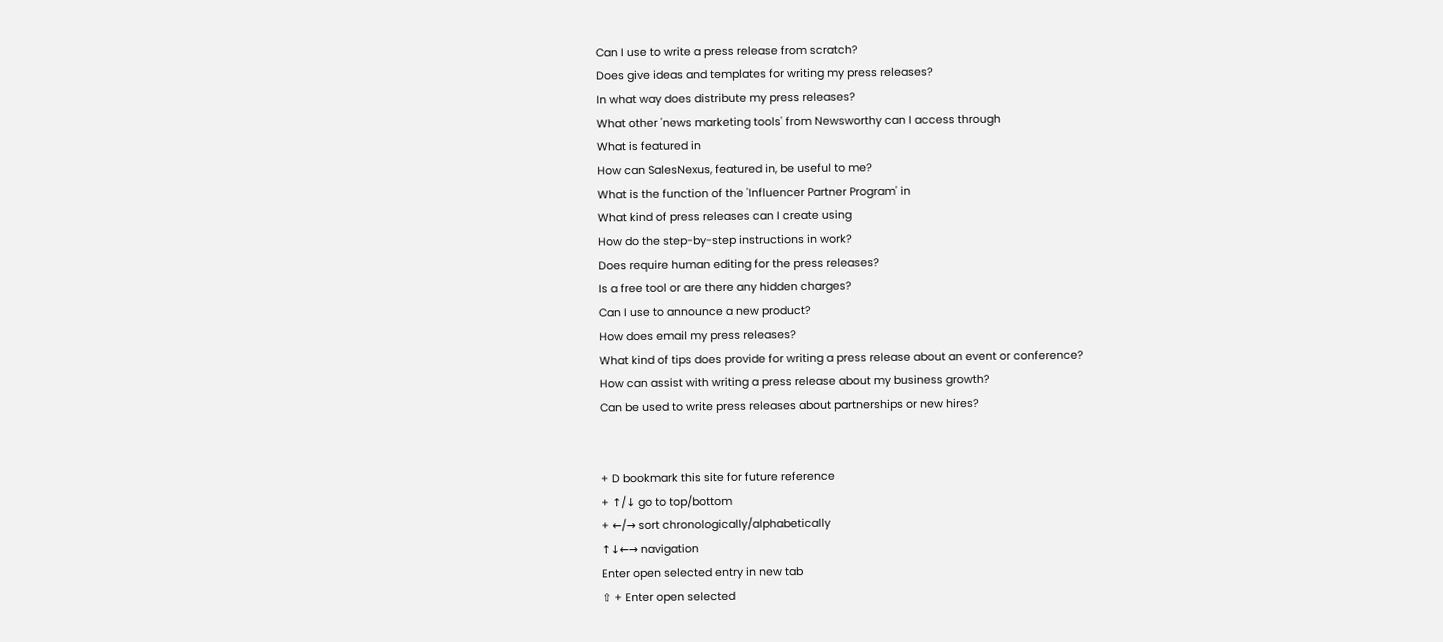Can I use to write a press release from scratch?
Does give ideas and templates for writing my press releases?
In what way does distribute my press releases?
What other 'news marketing tools' from Newsworthy can I access through
What is featured in
How can SalesNexus, featured in, be useful to me?
What is the function of the 'Influencer Partner Program' in
What kind of press releases can I create using
How do the step-by-step instructions in work?
Does require human editing for the press releases?
Is a free tool or are there any hidden charges?
Can I use to announce a new product?
How does email my press releases?
What kind of tips does provide for writing a press release about an event or conference?
How can assist with writing a press release about my business growth?
Can be used to write press releases about partnerships or new hires?


+ D bookmark this site for future reference
+ ↑/↓ go to top/bottom
+ ←/→ sort chronologically/alphabetically
↑↓←→ navigation
Enter open selected entry in new tab
⇧ + Enter open selected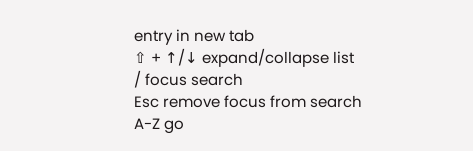entry in new tab
⇧ + ↑/↓ expand/collapse list
/ focus search
Esc remove focus from search
A-Z go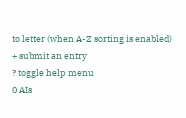to letter (when A-Z sorting is enabled)
+ submit an entry
? toggle help menu
0 AIs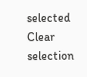selected
Clear selection